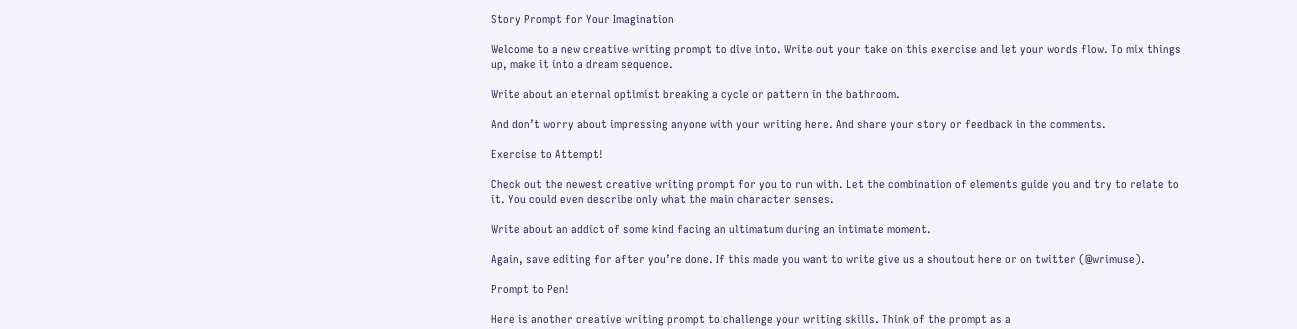Story Prompt for Your Imagination

Welcome to a new creative writing prompt to dive into. Write out your take on this exercise and let your words flow. To mix things up, make it into a dream sequence.

Write about an eternal optimist breaking a cycle or pattern in the bathroom.

And don’t worry about impressing anyone with your writing here. And share your story or feedback in the comments.

Exercise to Attempt!

Check out the newest creative writing prompt for you to run with. Let the combination of elements guide you and try to relate to it. You could even describe only what the main character senses.

Write about an addict of some kind facing an ultimatum during an intimate moment.

Again, save editing for after you’re done. If this made you want to write give us a shoutout here or on twitter (@wrimuse).

Prompt to Pen!

Here is another creative writing prompt to challenge your writing skills. Think of the prompt as a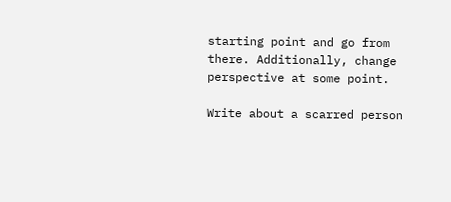starting point and go from there. Additionally, change perspective at some point.

Write about a scarred person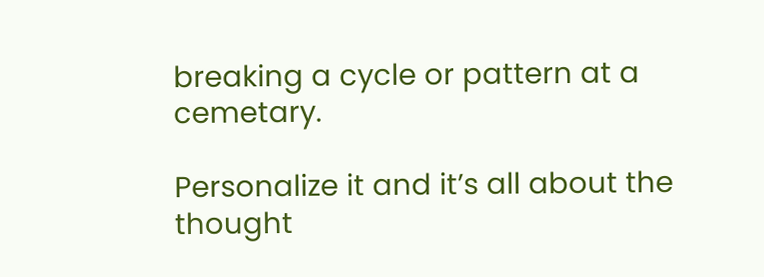breaking a cycle or pattern at a cemetary.

Personalize it and it’s all about the thought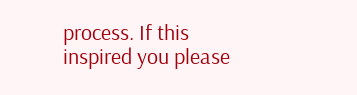process. If this inspired you please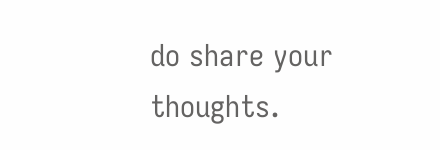do share your thoughts.